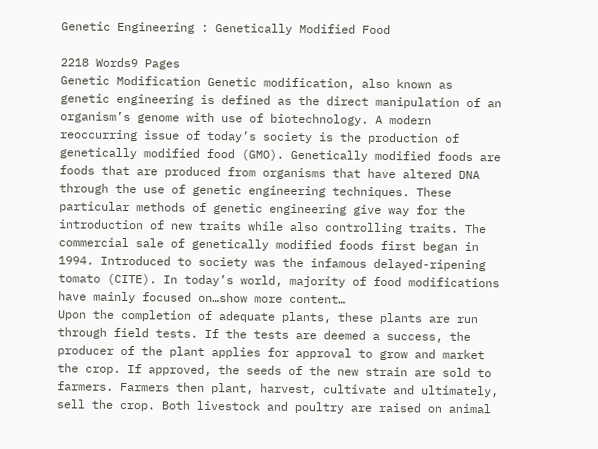Genetic Engineering : Genetically Modified Food

2218 Words9 Pages
Genetic Modification Genetic modification, also known as genetic engineering is defined as the direct manipulation of an organism’s genome with use of biotechnology. A modern reoccurring issue of today’s society is the production of genetically modified food (GMO). Genetically modified foods are foods that are produced from organisms that have altered DNA through the use of genetic engineering techniques. These particular methods of genetic engineering give way for the introduction of new traits while also controlling traits. The commercial sale of genetically modified foods first began in 1994. Introduced to society was the infamous delayed-ripening tomato (CITE). In today’s world, majority of food modifications have mainly focused on…show more content…
Upon the completion of adequate plants, these plants are run through field tests. If the tests are deemed a success, the producer of the plant applies for approval to grow and market the crop. If approved, the seeds of the new strain are sold to farmers. Farmers then plant, harvest, cultivate and ultimately, sell the crop. Both livestock and poultry are raised on animal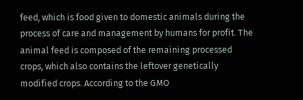feed, which is food given to domestic animals during the process of care and management by humans for profit. The animal feed is composed of the remaining processed crops, which also contains the leftover genetically modified crops. According to the GMO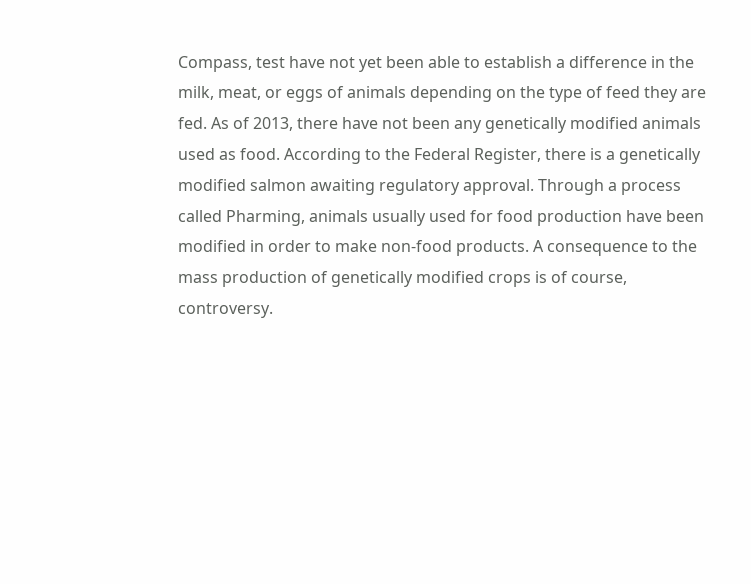Compass, test have not yet been able to establish a difference in the milk, meat, or eggs of animals depending on the type of feed they are fed. As of 2013, there have not been any genetically modified animals used as food. According to the Federal Register, there is a genetically modified salmon awaiting regulatory approval. Through a process called Pharming, animals usually used for food production have been modified in order to make non-food products. A consequence to the mass production of genetically modified crops is of course, controversy.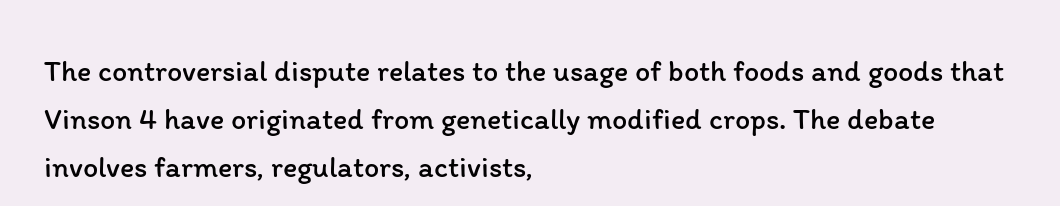The controversial dispute relates to the usage of both foods and goods that Vinson 4 have originated from genetically modified crops. The debate involves farmers, regulators, activists,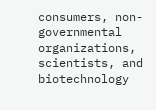consumers, non-governmental organizations, scientists, and biotechnology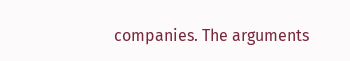companies. The arguments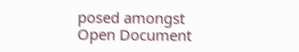posed amongst
Open Document